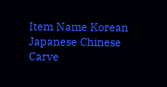Item Name Korean Japanese Chinese Carve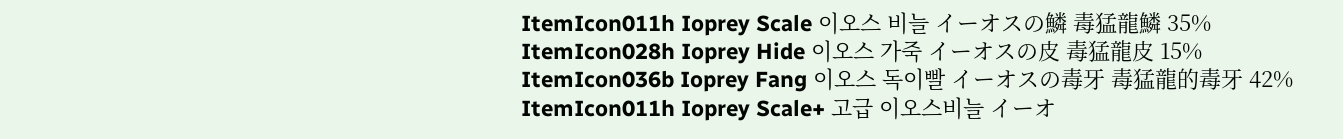ItemIcon011h Ioprey Scale 이오스 비늘 イーオスの鱗 毒猛龍鱗 35%
ItemIcon028h Ioprey Hide 이오스 가죽 イーオスの皮 毒猛龍皮 15%
ItemIcon036b Ioprey Fang 이오스 독이빨 イーオスの毒牙 毒猛龍的毒牙 42%
ItemIcon011h Ioprey Scale+ 고급 이오스비늘 イーオ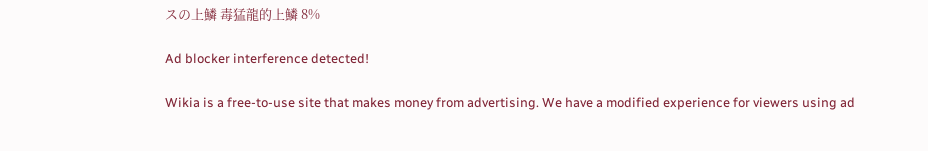スの上鱗 毒猛龍的上鱗 8%

Ad blocker interference detected!

Wikia is a free-to-use site that makes money from advertising. We have a modified experience for viewers using ad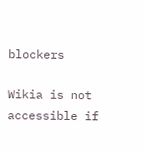blockers

Wikia is not accessible if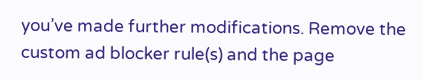you’ve made further modifications. Remove the custom ad blocker rule(s) and the page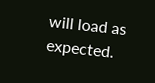will load as expected.